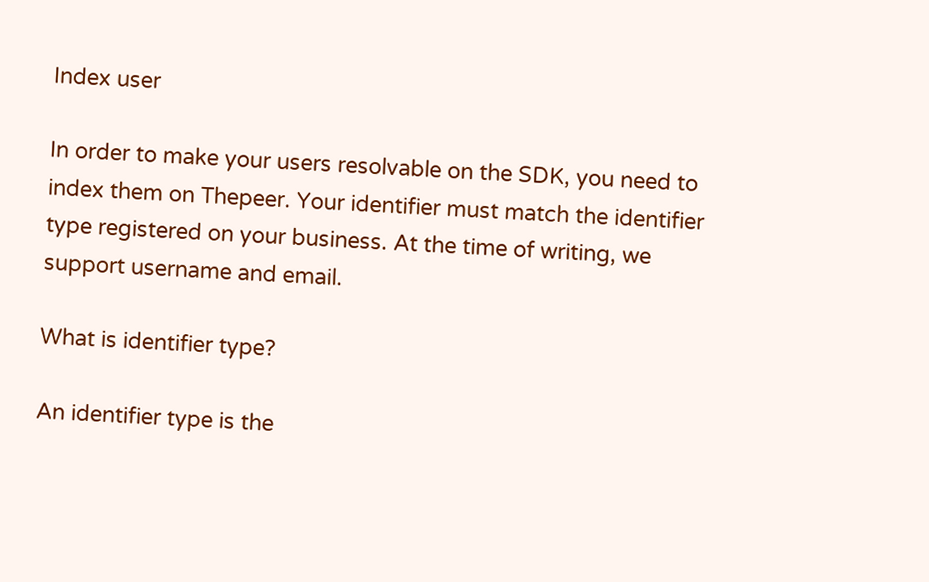Index user

In order to make your users resolvable on the SDK, you need to index them on Thepeer. Your identifier must match the identifier type registered on your business. At the time of writing, we support username and email.

What is identifier type?

An identifier type is the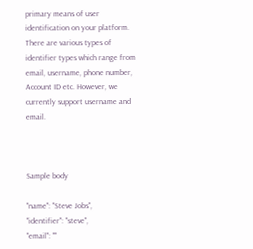primary means of user identification on your platform. There are various types of identifier types which range from email, username, phone number, Account ID etc. However, we currently support username and email.



Sample body

"name": "Steve Jobs",
"identifier": "steve",
"email": ""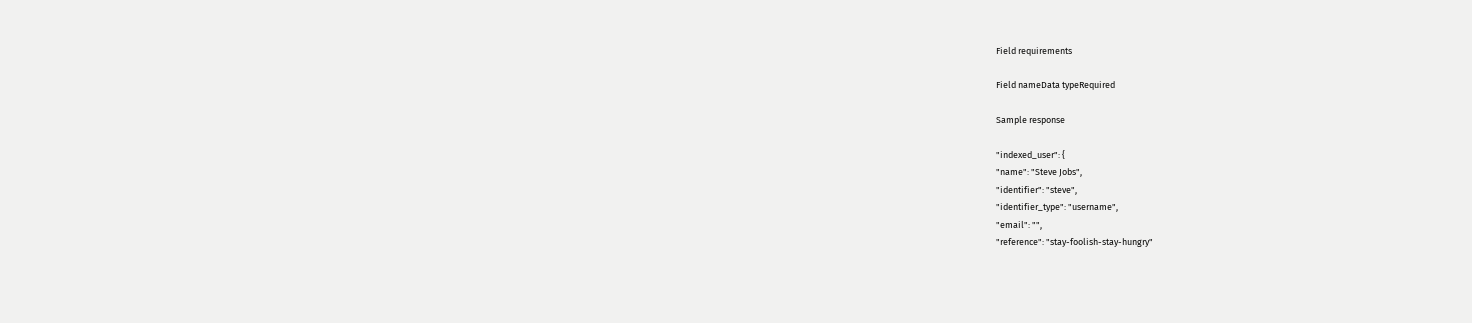Field requirements

Field nameData typeRequired

Sample response

"indexed_user": {
"name": "Steve Jobs",
"identifier": "steve",
"identifier_type": "username",
"email": "",
"reference": "stay-foolish-stay-hungry"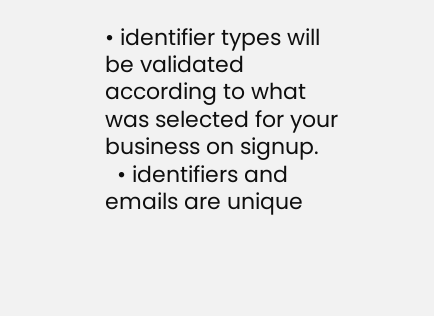• identifier types will be validated according to what was selected for your business on signup.
  • identifiers and emails are unique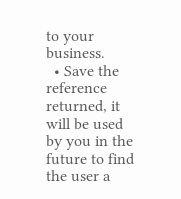to your business.
  • Save the reference returned, it will be used by you in the future to find the user a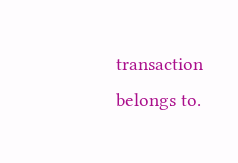transaction belongs to.